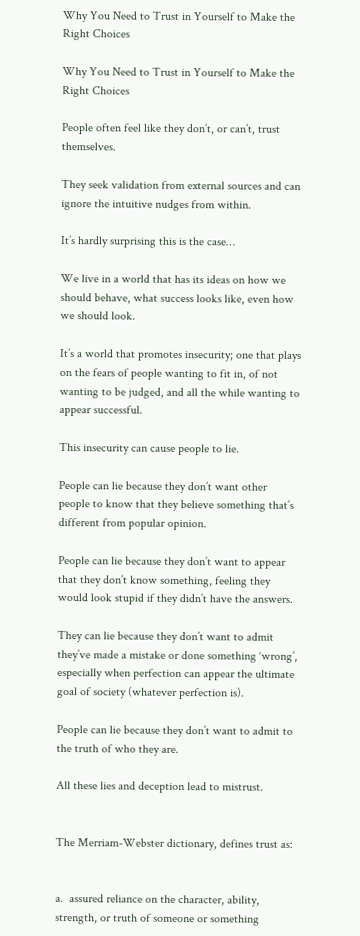Why You Need to Trust in Yourself to Make the Right Choices

Why You Need to Trust in Yourself to Make the Right Choices

People often feel like they don’t, or can’t, trust themselves.

They seek validation from external sources and can ignore the intuitive nudges from within.

It’s hardly surprising this is the case…

We live in a world that has its ideas on how we should behave, what success looks like, even how we should look.

It’s a world that promotes insecurity; one that plays on the fears of people wanting to fit in, of not wanting to be judged, and all the while wanting to appear successful.

This insecurity can cause people to lie.

People can lie because they don’t want other people to know that they believe something that’s different from popular opinion.

People can lie because they don’t want to appear that they don’t know something, feeling they would look stupid if they didn’t have the answers.

They can lie because they don’t want to admit they’ve made a mistake or done something ‘wrong’, especially when perfection can appear the ultimate goal of society (whatever perfection is).

People can lie because they don’t want to admit to the truth of who they are.

All these lies and deception lead to mistrust.


The Merriam-Webster dictionary, defines trust as:


a.  assured reliance on the character, ability, strength, or truth of someone or something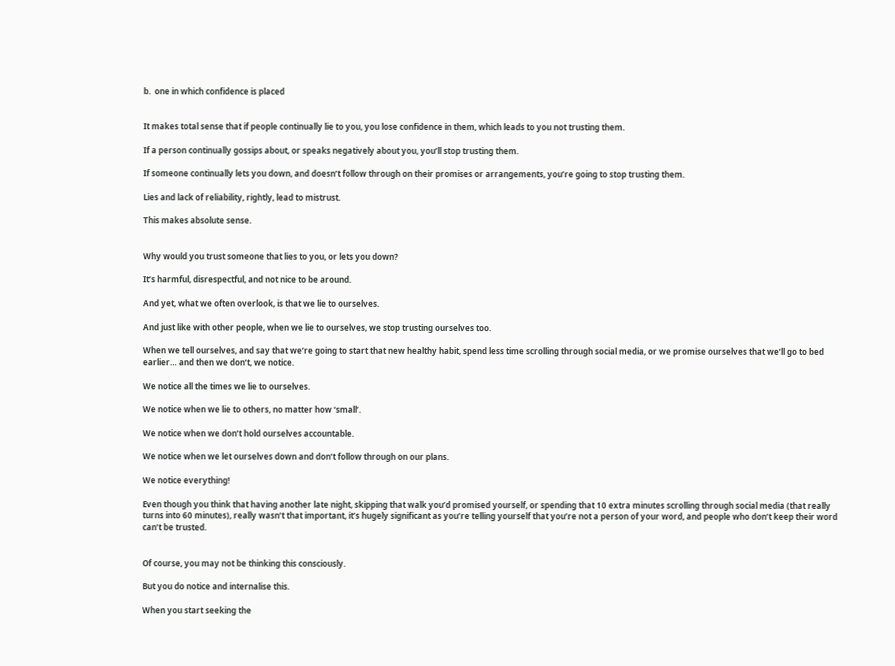b.  one in which confidence is placed


It makes total sense that if people continually lie to you, you lose confidence in them, which leads to you not trusting them.

If a person continually gossips about, or speaks negatively about you, you’ll stop trusting them.

If someone continually lets you down, and doesn’t follow through on their promises or arrangements, you’re going to stop trusting them.

Lies and lack of reliability, rightly, lead to mistrust.

This makes absolute sense.


Why would you trust someone that lies to you, or lets you down?

It’s harmful, disrespectful, and not nice to be around.

And yet, what we often overlook, is that we lie to ourselves.

And just like with other people, when we lie to ourselves, we stop trusting ourselves too.

When we tell ourselves, and say that we’re going to start that new healthy habit, spend less time scrolling through social media, or we promise ourselves that we’ll go to bed earlier… and then we don’t, we notice.

We notice all the times we lie to ourselves.

We notice when we lie to others, no matter how ‘small’.

We notice when we don’t hold ourselves accountable.

We notice when we let ourselves down and don’t follow through on our plans.

We notice everything!

Even though you think that having another late night, skipping that walk you’d promised yourself, or spending that 10 extra minutes scrolling through social media (that really turns into 60 minutes), really wasn’t that important, it’s hugely significant as you’re telling yourself that you’re not a person of your word, and people who don’t keep their word can’t be trusted.


Of course, you may not be thinking this consciously.

But you do notice and internalise this.

When you start seeking the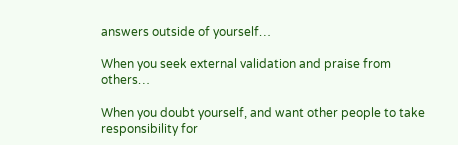answers outside of yourself…

When you seek external validation and praise from others…

When you doubt yourself, and want other people to take responsibility for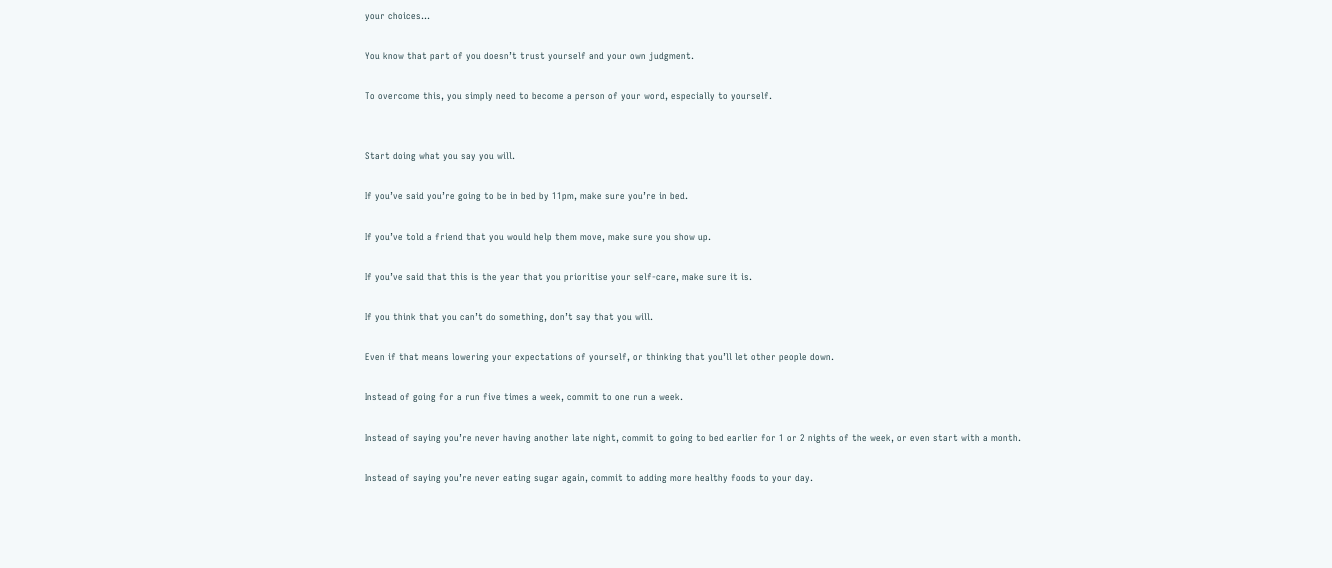your choices…

You know that part of you doesn’t trust yourself and your own judgment.

To overcome this, you simply need to become a person of your word, especially to yourself.


Start doing what you say you will.

If you’ve said you’re going to be in bed by 11pm, make sure you’re in bed.

If you’ve told a friend that you would help them move, make sure you show up.

If you’ve said that this is the year that you prioritise your self-care, make sure it is.

If you think that you can’t do something, don’t say that you will.

Even if that means lowering your expectations of yourself, or thinking that you’ll let other people down.

Instead of going for a run five times a week, commit to one run a week.

Instead of saying you’re never having another late night, commit to going to bed earlier for 1 or 2 nights of the week, or even start with a month.

Instead of saying you’re never eating sugar again, commit to adding more healthy foods to your day.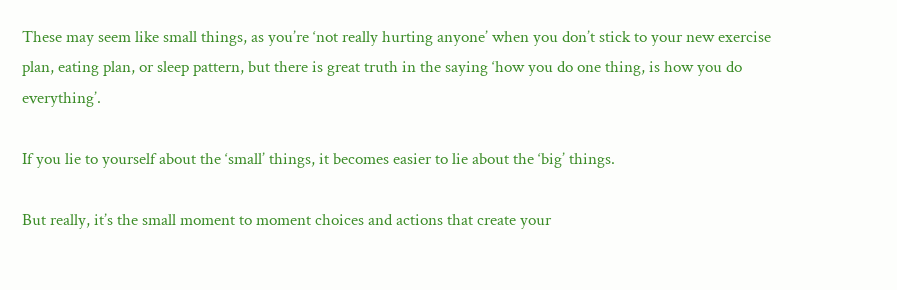These may seem like small things, as you’re ‘not really hurting anyone’ when you don’t stick to your new exercise plan, eating plan, or sleep pattern, but there is great truth in the saying ‘how you do one thing, is how you do everything’.

If you lie to yourself about the ‘small’ things, it becomes easier to lie about the ‘big’ things.

But really, it’s the small moment to moment choices and actions that create your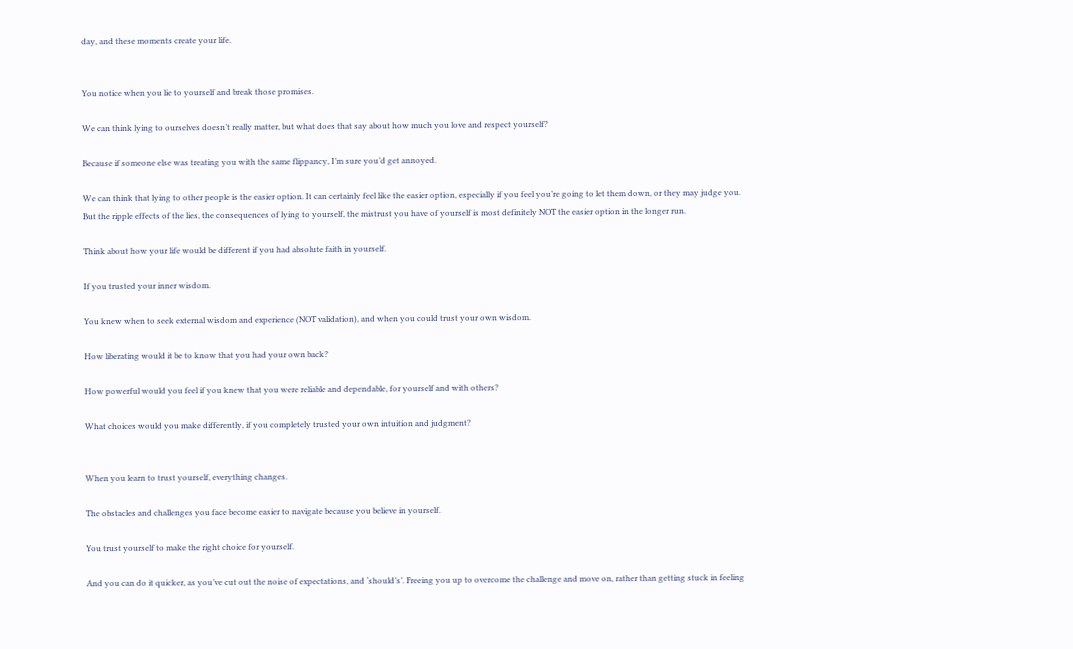day, and these moments create your life.


You notice when you lie to yourself and break those promises.

We can think lying to ourselves doesn’t really matter, but what does that say about how much you love and respect yourself?

Because if someone else was treating you with the same flippancy, I’m sure you’d get annoyed.

We can think that lying to other people is the easier option. It can certainly feel like the easier option, especially if you feel you’re going to let them down, or they may judge you. But the ripple effects of the lies, the consequences of lying to yourself, the mistrust you have of yourself is most definitely NOT the easier option in the longer run.

Think about how your life would be different if you had absolute faith in yourself.

If you trusted your inner wisdom.

You knew when to seek external wisdom and experience (NOT validation), and when you could trust your own wisdom.

How liberating would it be to know that you had your own back?

How powerful would you feel if you knew that you were reliable and dependable, for yourself and with others?

What choices would you make differently, if you completely trusted your own intuition and judgment?


When you learn to trust yourself, everything changes.

The obstacles and challenges you face become easier to navigate because you believe in yourself.

You trust yourself to make the right choice for yourself.

And you can do it quicker, as you’ve cut out the noise of expectations, and ‘should’s’. Freeing you up to overcome the challenge and move on, rather than getting stuck in feeling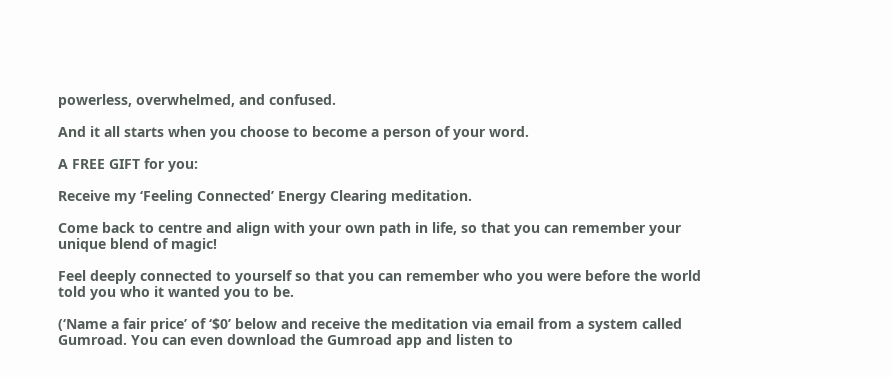powerless, overwhelmed, and confused.

And it all starts when you choose to become a person of your word.

A FREE GIFT for you:

Receive my ‘Feeling Connected’ Energy Clearing meditation.

Come back to centre and align with your own path in life, so that you can remember your unique blend of magic!

Feel deeply connected to yourself so that you can remember who you were before the world told you who it wanted you to be.

(‘Name a fair price’ of ‘$0’ below and receive the meditation via email from a system called Gumroad. You can even download the Gumroad app and listen to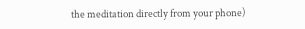the meditation directly from your phone)